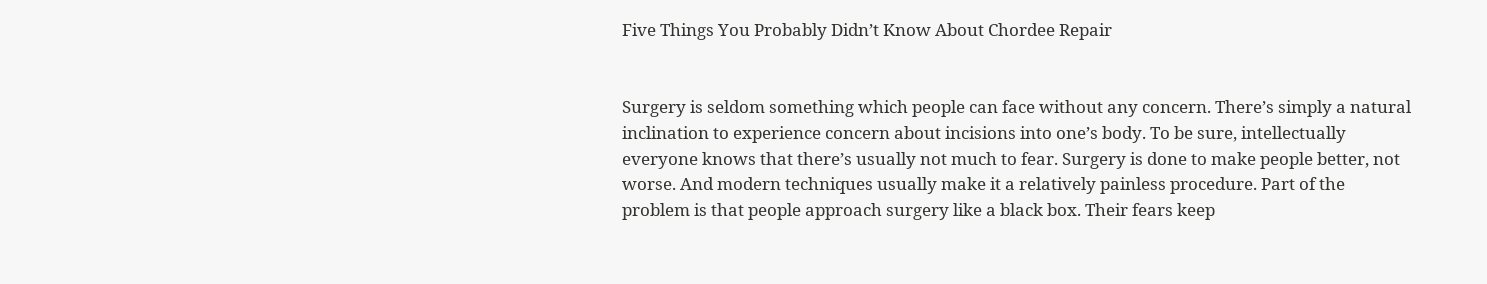Five Things You Probably Didn’t Know About Chordee Repair


Surgery is seldom something which people can face without any concern. There’s simply a natural inclination to experience concern about incisions into one’s body. To be sure, intellectually everyone knows that there’s usually not much to fear. Surgery is done to make people better, not worse. And modern techniques usually make it a relatively painless procedure. Part of the problem is that people approach surgery like a black box. Their fears keep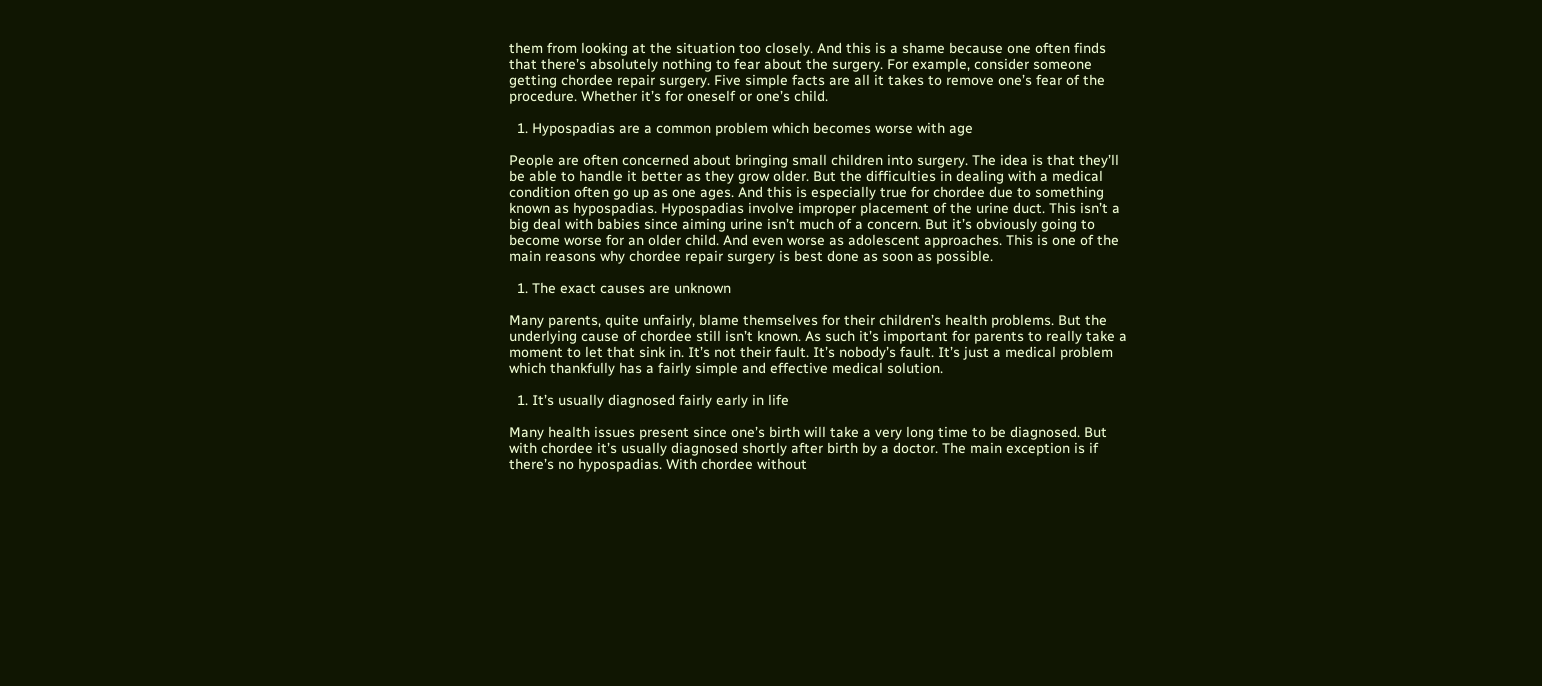them from looking at the situation too closely. And this is a shame because one often finds that there’s absolutely nothing to fear about the surgery. For example, consider someone getting chordee repair surgery. Five simple facts are all it takes to remove one’s fear of the procedure. Whether it’s for oneself or one’s child.

  1. Hypospadias are a common problem which becomes worse with age

People are often concerned about bringing small children into surgery. The idea is that they’ll be able to handle it better as they grow older. But the difficulties in dealing with a medical condition often go up as one ages. And this is especially true for chordee due to something known as hypospadias. Hypospadias involve improper placement of the urine duct. This isn’t a big deal with babies since aiming urine isn’t much of a concern. But it’s obviously going to become worse for an older child. And even worse as adolescent approaches. This is one of the main reasons why chordee repair surgery is best done as soon as possible.

  1. The exact causes are unknown

Many parents, quite unfairly, blame themselves for their children’s health problems. But the underlying cause of chordee still isn’t known. As such it’s important for parents to really take a moment to let that sink in. It’s not their fault. It’s nobody’s fault. It’s just a medical problem which thankfully has a fairly simple and effective medical solution.

  1. It’s usually diagnosed fairly early in life

Many health issues present since one’s birth will take a very long time to be diagnosed. But with chordee it’s usually diagnosed shortly after birth by a doctor. The main exception is if there’s no hypospadias. With chordee without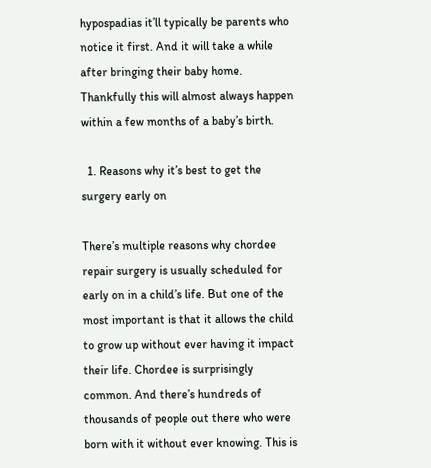hypospadias it’ll typically be parents who notice it first. And it will take a while after bringing their baby home. Thankfully this will almost always happen within a few months of a baby’s birth.

  1. Reasons why it’s best to get the surgery early on

There’s multiple reasons why chordee repair surgery is usually scheduled for early on in a child’s life. But one of the most important is that it allows the child to grow up without ever having it impact their life. Chordee is surprisingly common. And there’s hundreds of thousands of people out there who were born with it without ever knowing. This is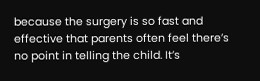because the surgery is so fast and effective that parents often feel there’s no point in telling the child. It’s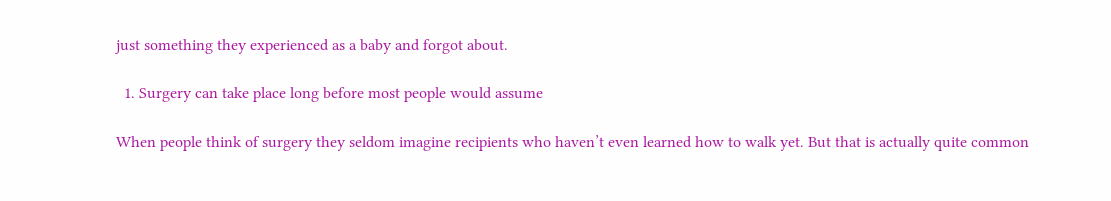just something they experienced as a baby and forgot about.

  1. Surgery can take place long before most people would assume

When people think of surgery they seldom imagine recipients who haven’t even learned how to walk yet. But that is actually quite common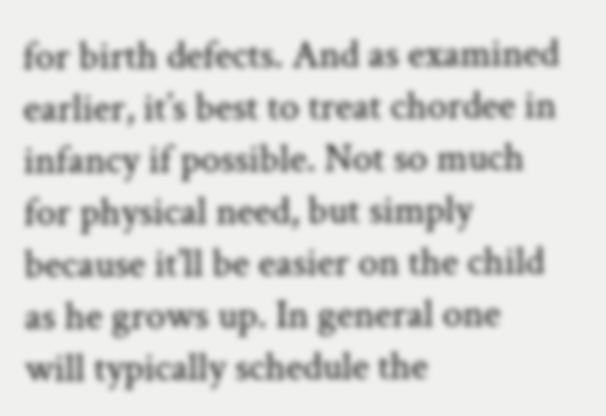for birth defects. And as examined earlier, it’s best to treat chordee in infancy if possible. Not so much for physical need, but simply because it’ll be easier on the child as he grows up. In general one will typically schedule the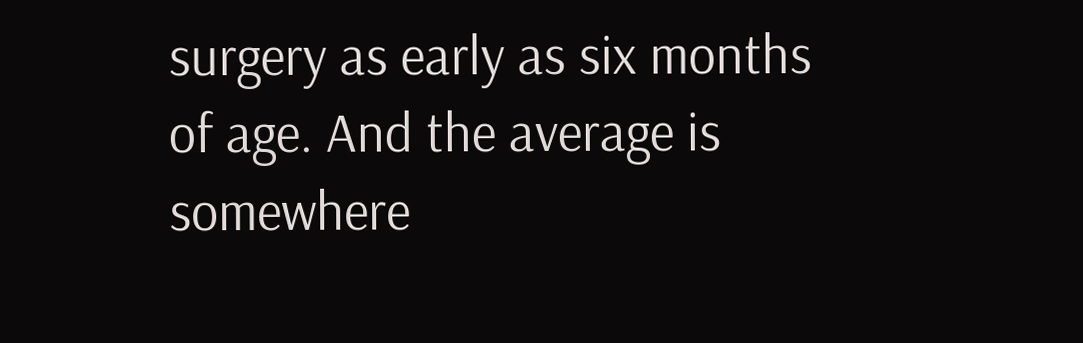surgery as early as six months of age. And the average is somewhere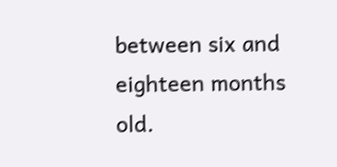between six and eighteen months old.